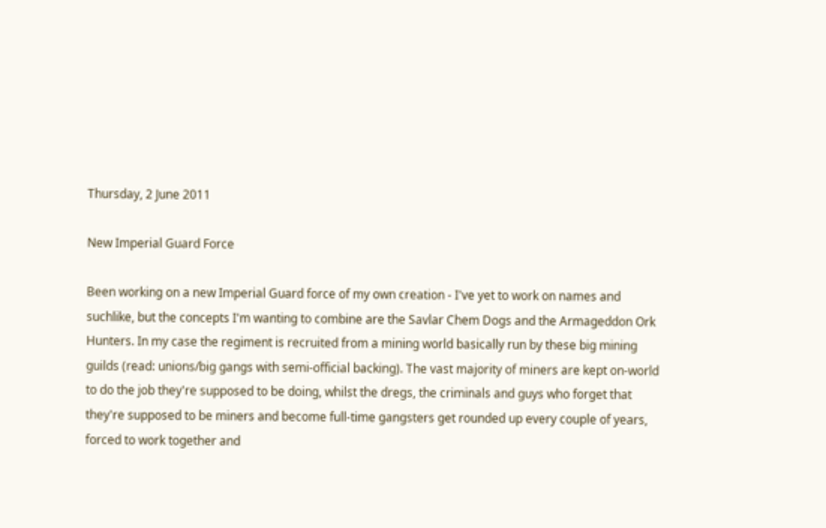Thursday, 2 June 2011

New Imperial Guard Force

Been working on a new Imperial Guard force of my own creation - I've yet to work on names and suchlike, but the concepts I'm wanting to combine are the Savlar Chem Dogs and the Armageddon Ork Hunters. In my case the regiment is recruited from a mining world basically run by these big mining guilds (read: unions/big gangs with semi-official backing). The vast majority of miners are kept on-world to do the job they're supposed to be doing, whilst the dregs, the criminals and guys who forget that they're supposed to be miners and become full-time gangsters get rounded up every couple of years, forced to work together and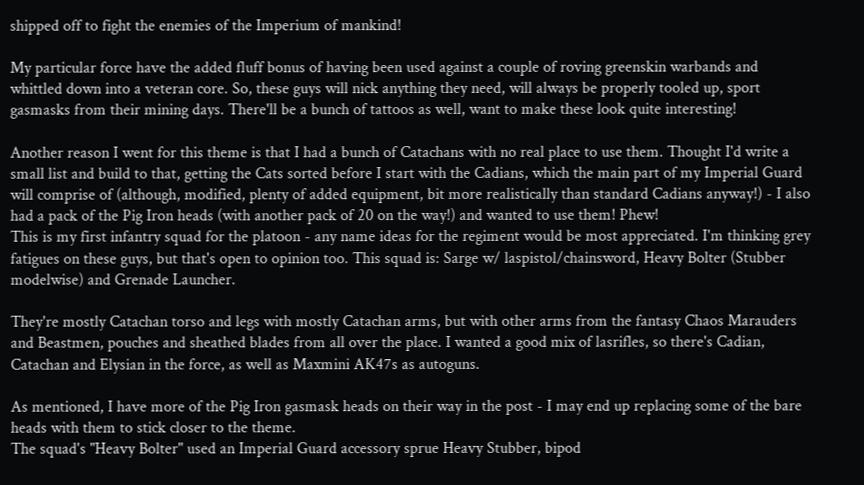shipped off to fight the enemies of the Imperium of mankind!

My particular force have the added fluff bonus of having been used against a couple of roving greenskin warbands and whittled down into a veteran core. So, these guys will nick anything they need, will always be properly tooled up, sport gasmasks from their mining days. There'll be a bunch of tattoos as well, want to make these look quite interesting!

Another reason I went for this theme is that I had a bunch of Catachans with no real place to use them. Thought I'd write a small list and build to that, getting the Cats sorted before I start with the Cadians, which the main part of my Imperial Guard will comprise of (although, modified, plenty of added equipment, bit more realistically than standard Cadians anyway!) - I also had a pack of the Pig Iron heads (with another pack of 20 on the way!) and wanted to use them! Phew!
This is my first infantry squad for the platoon - any name ideas for the regiment would be most appreciated. I'm thinking grey fatigues on these guys, but that's open to opinion too. This squad is: Sarge w/ laspistol/chainsword, Heavy Bolter (Stubber modelwise) and Grenade Launcher.

They're mostly Catachan torso and legs with mostly Catachan arms, but with other arms from the fantasy Chaos Marauders and Beastmen, pouches and sheathed blades from all over the place. I wanted a good mix of lasrifles, so there's Cadian, Catachan and Elysian in the force, as well as Maxmini AK47s as autoguns.

As mentioned, I have more of the Pig Iron gasmask heads on their way in the post - I may end up replacing some of the bare heads with them to stick closer to the theme.
The squad's "Heavy Bolter" used an Imperial Guard accessory sprue Heavy Stubber, bipod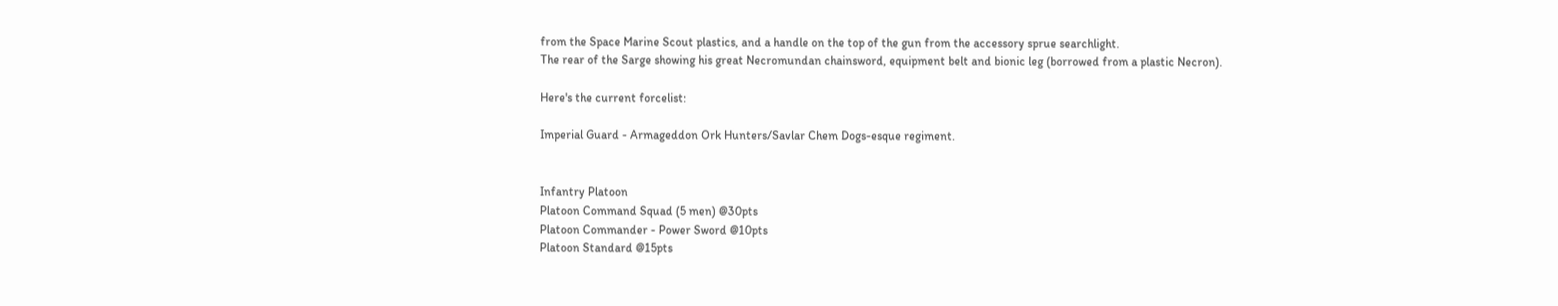from the Space Marine Scout plastics, and a handle on the top of the gun from the accessory sprue searchlight.
The rear of the Sarge showing his great Necromundan chainsword, equipment belt and bionic leg (borrowed from a plastic Necron).

Here's the current forcelist:

Imperial Guard - Armageddon Ork Hunters/Savlar Chem Dogs-esque regiment.


Infantry Platoon
Platoon Command Squad (5 men) @30pts
Platoon Commander - Power Sword @10pts
Platoon Standard @15pts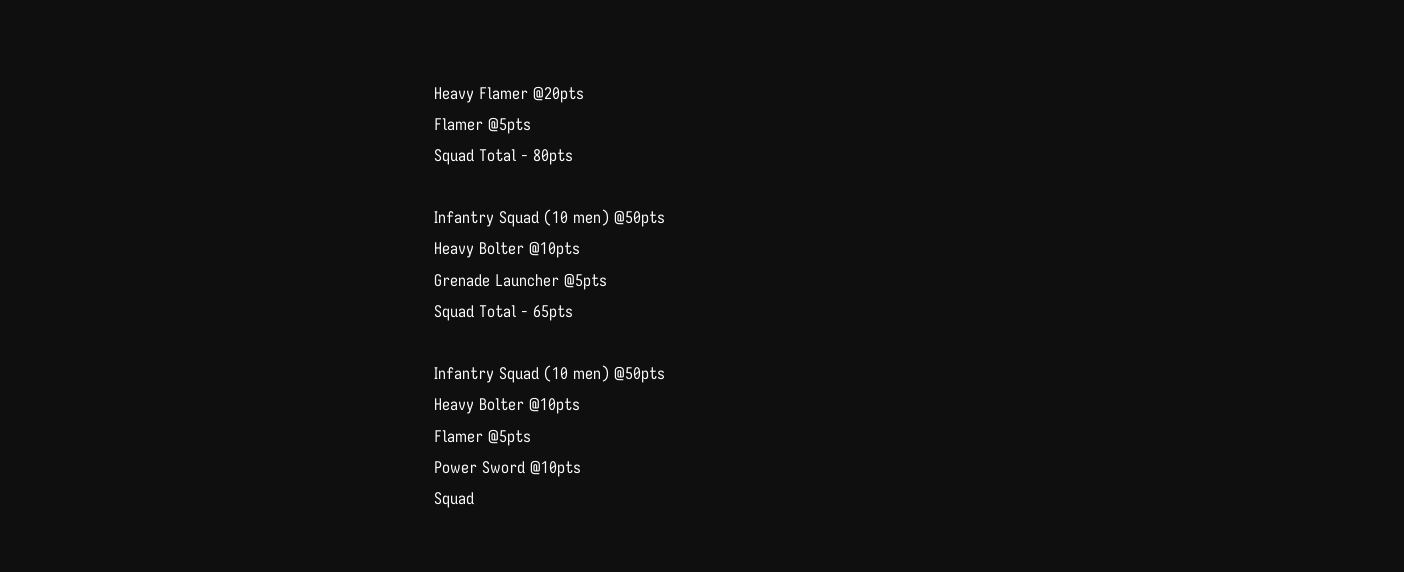Heavy Flamer @20pts
Flamer @5pts
Squad Total - 80pts

Infantry Squad (10 men) @50pts
Heavy Bolter @10pts
Grenade Launcher @5pts
Squad Total - 65pts

Infantry Squad (10 men) @50pts
Heavy Bolter @10pts
Flamer @5pts
Power Sword @10pts
Squad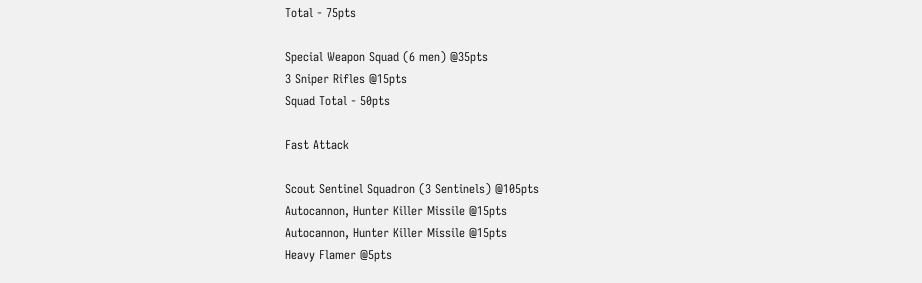Total - 75pts

Special Weapon Squad (6 men) @35pts
3 Sniper Rifles @15pts
Squad Total - 50pts

Fast Attack

Scout Sentinel Squadron (3 Sentinels) @105pts
Autocannon, Hunter Killer Missile @15pts
Autocannon, Hunter Killer Missile @15pts
Heavy Flamer @5pts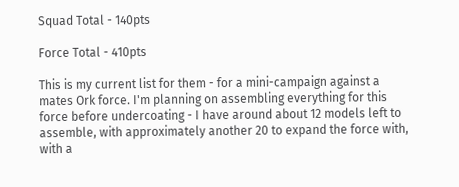Squad Total - 140pts

Force Total - 410pts

This is my current list for them - for a mini-campaign against a mates Ork force. I'm planning on assembling everything for this force before undercoating - I have around about 12 models left to assemble, with approximately another 20 to expand the force with, with a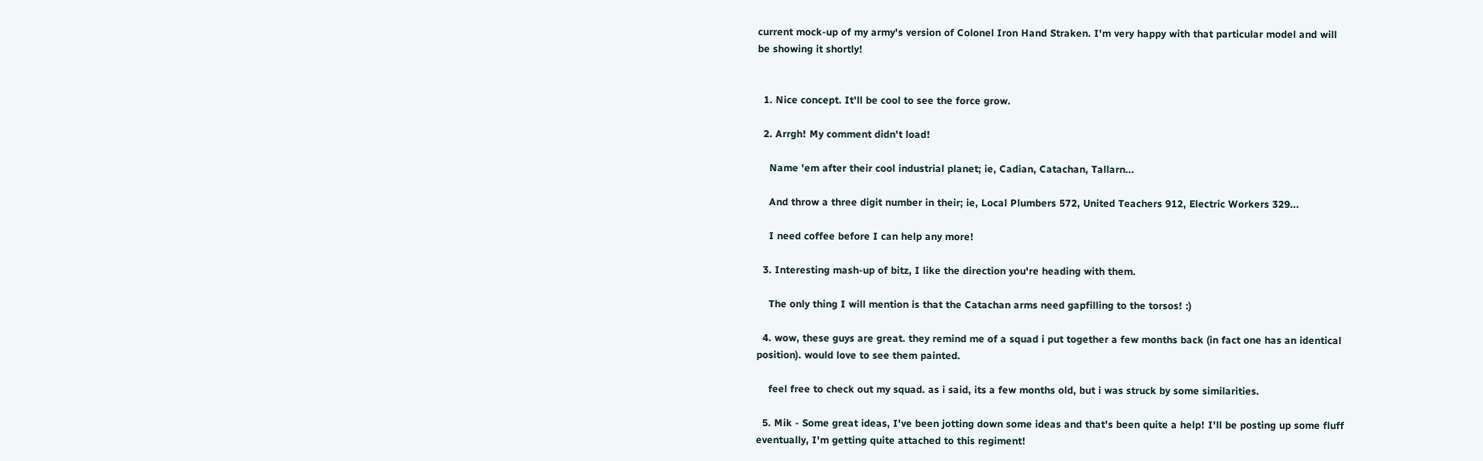current mock-up of my army's version of Colonel Iron Hand Straken. I'm very happy with that particular model and will be showing it shortly!


  1. Nice concept. It'll be cool to see the force grow.

  2. Arrgh! My comment didn't load!

    Name 'em after their cool industrial planet; ie, Cadian, Catachan, Tallarn...

    And throw a three digit number in their; ie, Local Plumbers 572, United Teachers 912, Electric Workers 329...

    I need coffee before I can help any more!

  3. Interesting mash-up of bitz, I like the direction you're heading with them.

    The only thing I will mention is that the Catachan arms need gapfilling to the torsos! :)

  4. wow, these guys are great. they remind me of a squad i put together a few months back (in fact one has an identical position). would love to see them painted.

    feel free to check out my squad. as i said, its a few months old, but i was struck by some similarities.

  5. Mik - Some great ideas, I've been jotting down some ideas and that's been quite a help! I'll be posting up some fluff eventually, I'm getting quite attached to this regiment!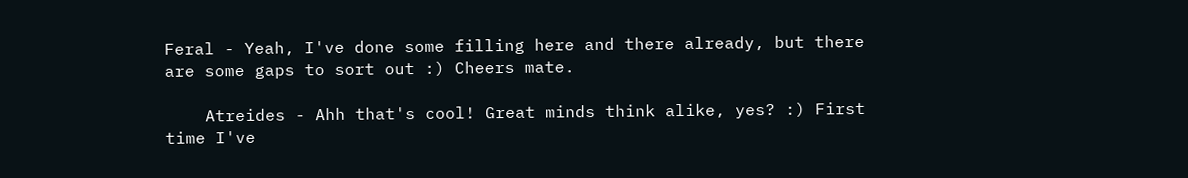Feral - Yeah, I've done some filling here and there already, but there are some gaps to sort out :) Cheers mate.

    Atreides - Ahh that's cool! Great minds think alike, yes? :) First time I've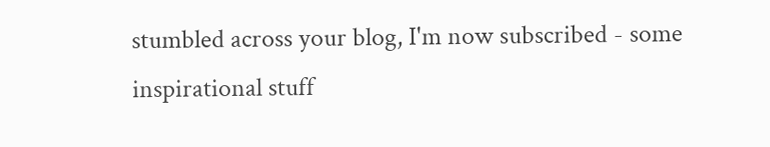stumbled across your blog, I'm now subscribed - some inspirational stuff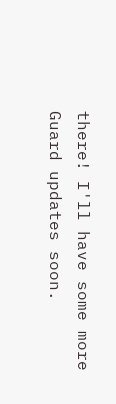there! I'll have some more Guard updates soon.